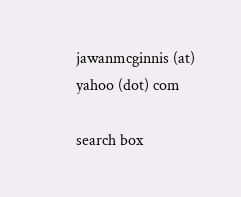jawanmcginnis (at) yahoo (dot) com

search box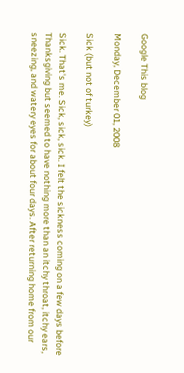Google This blog

Monday, December 01, 2008

Sick (but not of turkey)

Sick. That's me. Sick, sick, sick. I felt the sickness coming on a few days before Thanksgiving but seemed to have nothing more than an itchy throat, itchy ears, sneezing, and watery eyes for about four days. After returning home from our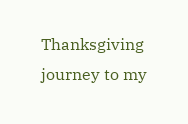Thanksgiving journey to my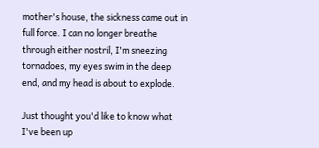mother's house, the sickness came out in full force. I can no longer breathe through either nostril, I'm sneezing tornadoes, my eyes swim in the deep end, and my head is about to explode.

Just thought you'd like to know what I've been up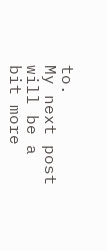to.
My next post will be a bit more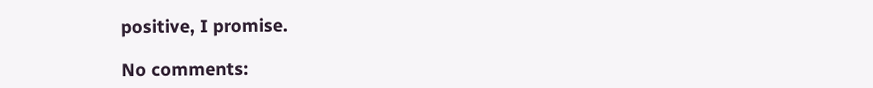positive, I promise.

No comments: